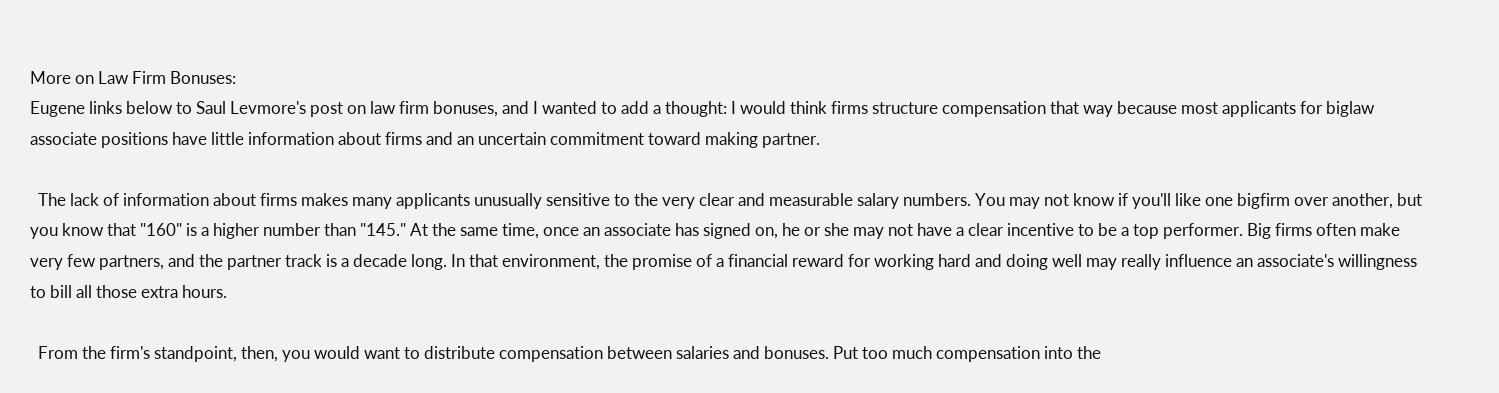More on Law Firm Bonuses:
Eugene links below to Saul Levmore's post on law firm bonuses, and I wanted to add a thought: I would think firms structure compensation that way because most applicants for biglaw associate positions have little information about firms and an uncertain commitment toward making partner.

  The lack of information about firms makes many applicants unusually sensitive to the very clear and measurable salary numbers. You may not know if you'll like one bigfirm over another, but you know that "160" is a higher number than "145." At the same time, once an associate has signed on, he or she may not have a clear incentive to be a top performer. Big firms often make very few partners, and the partner track is a decade long. In that environment, the promise of a financial reward for working hard and doing well may really influence an associate's willingness to bill all those extra hours.

  From the firm's standpoint, then, you would want to distribute compensation between salaries and bonuses. Put too much compensation into the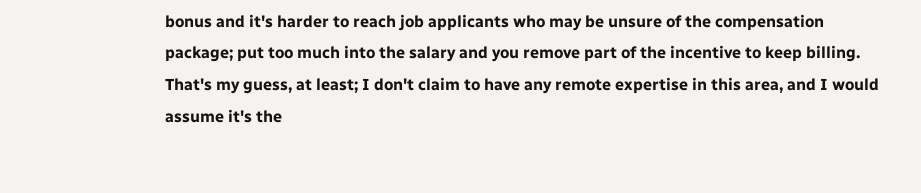bonus and it's harder to reach job applicants who may be unsure of the compensation package; put too much into the salary and you remove part of the incentive to keep billing. That's my guess, at least; I don't claim to have any remote expertise in this area, and I would assume it's the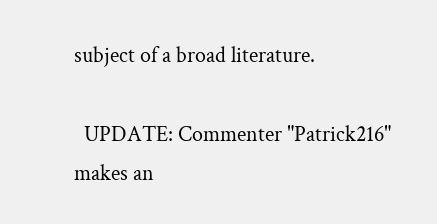subject of a broad literature.

  UPDATE: Commenter "Patrick216" makes an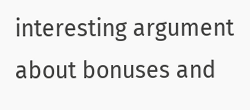interesting argument about bonuses and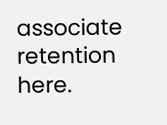associate retention here.